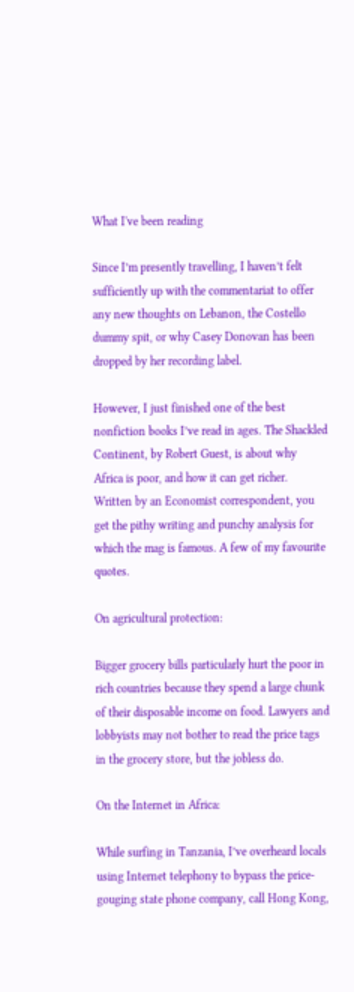What I've been reading

Since I’m presently travelling, I haven’t felt sufficiently up with the commentariat to offer any new thoughts on Lebanon, the Costello dummy spit, or why Casey Donovan has been dropped by her recording label.

However, I just finished one of the best nonfiction books I’ve read in ages. The Shackled Continent, by Robert Guest, is about why Africa is poor, and how it can get richer. Written by an Economist correspondent, you get the pithy writing and punchy analysis for which the mag is famous. A few of my favourite quotes.

On agricultural protection:

Bigger grocery bills particularly hurt the poor in rich countries because they spend a large chunk of their disposable income on food. Lawyers and lobbyists may not bother to read the price tags in the grocery store, but the jobless do.

On the Internet in Africa:

While surfing in Tanzania, I’ve overheard locals using Internet telephony to bypass the price-gouging state phone company, call Hong Kong,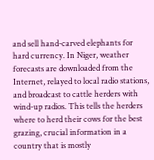and sell hand-carved elephants for hard currency. In Niger, weather forecasts are downloaded from the Internet, relayed to local radio stations, and broadcast to cattle herders with wind-up radios. This tells the herders where to herd their cows for the best grazing, crucial information in a country that is mostly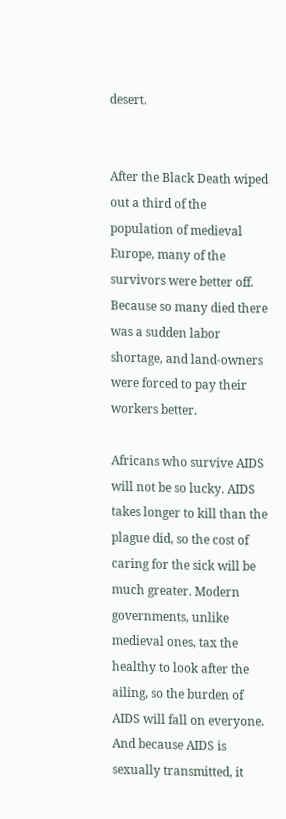desert.


After the Black Death wiped out a third of the population of medieval Europe, many of the survivors were better off. Because so many died there was a sudden labor shortage, and land-owners were forced to pay their workers better.

Africans who survive AIDS will not be so lucky. AIDS takes longer to kill than the plague did, so the cost of caring for the sick will be much greater. Modern governments, unlike medieval ones, tax the healthy to look after the ailing, so the burden of AIDS will fall on everyone. And because AIDS is sexually transmitted, it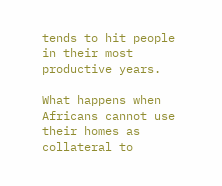tends to hit people in their most productive years.

What happens when Africans cannot use their homes as collateral to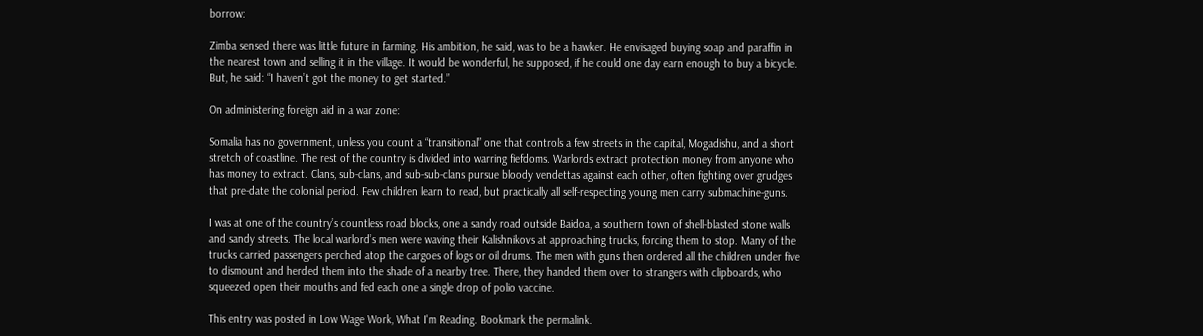borrow:

Zimba sensed there was little future in farming. His ambition, he said, was to be a hawker. He envisaged buying soap and paraffin in the nearest town and selling it in the village. It would be wonderful, he supposed, if he could one day earn enough to buy a bicycle. But, he said: “I haven’t got the money to get started.”

On administering foreign aid in a war zone:

Somalia has no government, unless you count a “transitional” one that controls a few streets in the capital, Mogadishu, and a short stretch of coastline. The rest of the country is divided into warring fiefdoms. Warlords extract protection money from anyone who has money to extract. Clans, sub-clans, and sub-sub-clans pursue bloody vendettas against each other, often fighting over grudges that pre-date the colonial period. Few children learn to read, but practically all self-respecting young men carry submachine-guns.

I was at one of the country’s countless road blocks, one a sandy road outside Baidoa, a southern town of shell-blasted stone walls and sandy streets. The local warlord’s men were waving their Kalishnikovs at approaching trucks, forcing them to stop. Many of the trucks carried passengers perched atop the cargoes of logs or oil drums. The men with guns then ordered all the children under five to dismount and herded them into the shade of a nearby tree. There, they handed them over to strangers with clipboards, who squeezed open their mouths and fed each one a single drop of polio vaccine.

This entry was posted in Low Wage Work, What I'm Reading. Bookmark the permalink.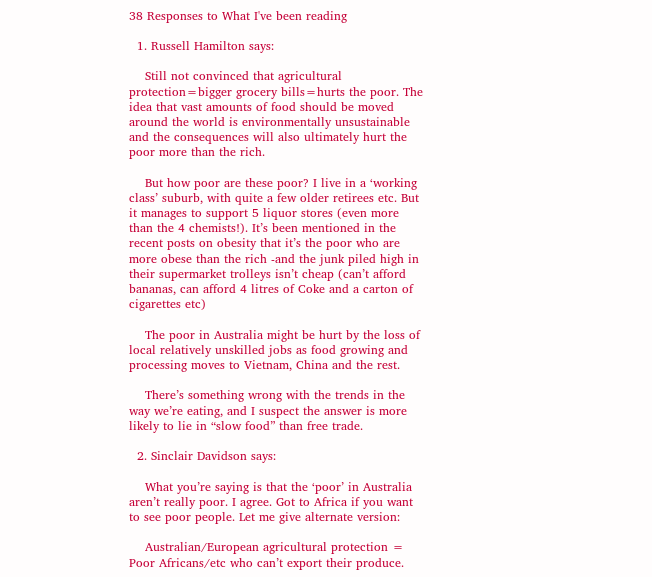38 Responses to What I've been reading

  1. Russell Hamilton says:

    Still not convinced that agricultural protection=bigger grocery bills=hurts the poor. The idea that vast amounts of food should be moved around the world is environmentally unsustainable and the consequences will also ultimately hurt the poor more than the rich.

    But how poor are these poor? I live in a ‘working class’ suburb, with quite a few older retirees etc. But it manages to support 5 liquor stores (even more than the 4 chemists!). It’s been mentioned in the recent posts on obesity that it’s the poor who are more obese than the rich -and the junk piled high in their supermarket trolleys isn’t cheap (can’t afford bananas, can afford 4 litres of Coke and a carton of cigarettes etc)

    The poor in Australia might be hurt by the loss of local relatively unskilled jobs as food growing and processing moves to Vietnam, China and the rest.

    There’s something wrong with the trends in the way we’re eating, and I suspect the answer is more likely to lie in “slow food” than free trade.

  2. Sinclair Davidson says:

    What you’re saying is that the ‘poor’ in Australia aren’t really poor. I agree. Got to Africa if you want to see poor people. Let me give alternate version:

    Australian/European agricultural protection = Poor Africans/etc who can’t export their produce.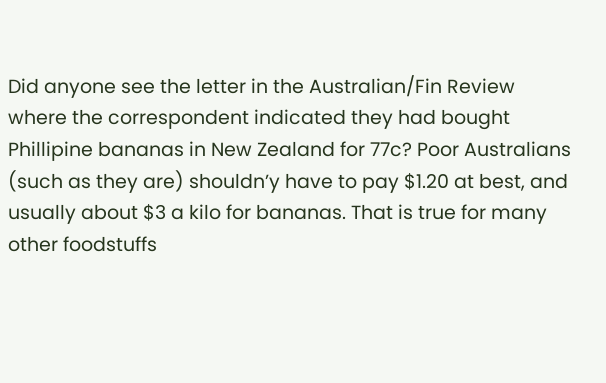Did anyone see the letter in the Australian/Fin Review where the correspondent indicated they had bought Phillipine bananas in New Zealand for 77c? Poor Australians (such as they are) shouldn’y have to pay $1.20 at best, and usually about $3 a kilo for bananas. That is true for many other foodstuffs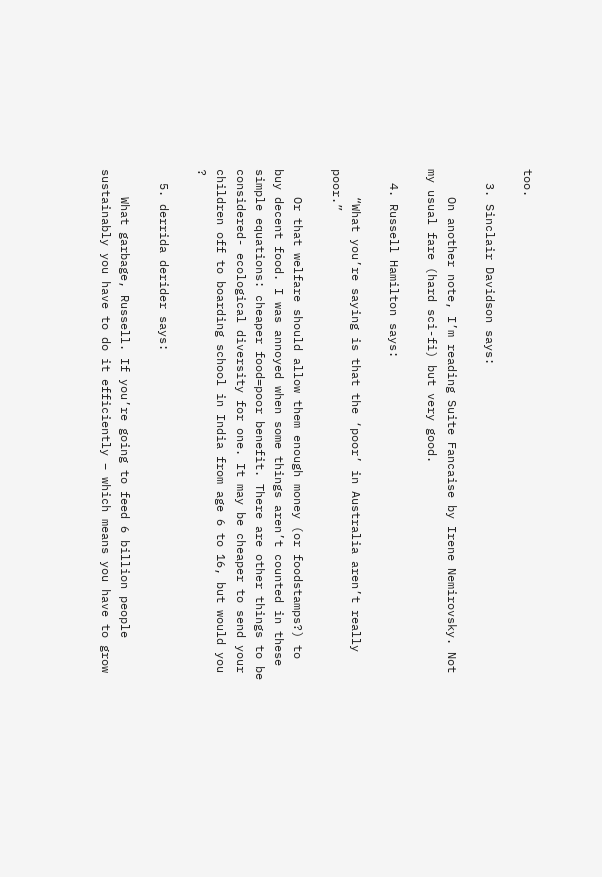too.

  3. Sinclair Davidson says:

    On another note, I’m reading Suite Fancaise by Irene Nemirovsky. Not my usual fare (hard sci-fi) but very good.

  4. Russell Hamilton says:

    “What you’re saying is that the ‘poor’ in Australia aren’t really poor.”

    Or that welfare should allow them enough money (or foodstamps?) to buy decent food. I was annoyed when some things aren’t counted in these simple equations: cheaper food=poor benefit. There are other things to be considered- ecological diversity for one. It may be cheaper to send your children off to boarding school in India from age 6 to 16, but would you ?

  5. derrida derider says:

    What garbage, Russell. If you’re going to feed 6 billion people sustainably you have to do it efficiently – which means you have to grow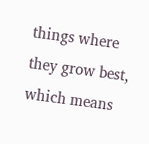things where they grow best, which means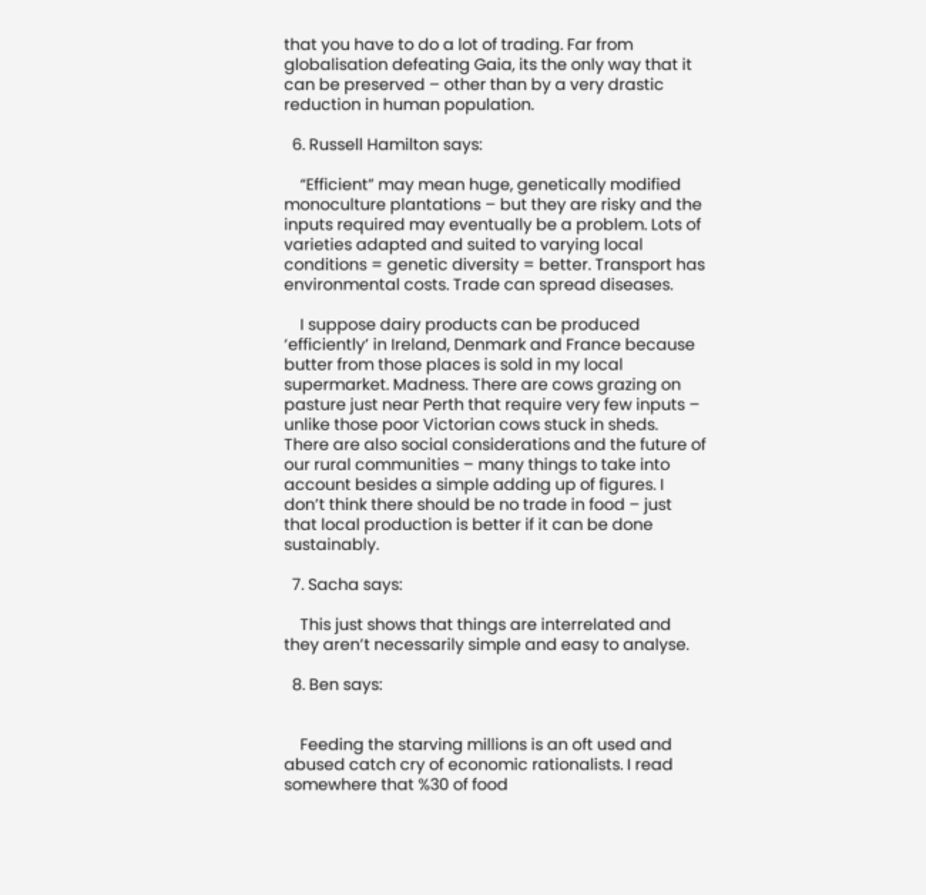that you have to do a lot of trading. Far from globalisation defeating Gaia, its the only way that it can be preserved – other than by a very drastic reduction in human population.

  6. Russell Hamilton says:

    “Efficient” may mean huge, genetically modified monoculture plantations – but they are risky and the inputs required may eventually be a problem. Lots of varieties adapted and suited to varying local conditions = genetic diversity = better. Transport has environmental costs. Trade can spread diseases.

    I suppose dairy products can be produced ‘efficiently’ in Ireland, Denmark and France because butter from those places is sold in my local supermarket. Madness. There are cows grazing on pasture just near Perth that require very few inputs – unlike those poor Victorian cows stuck in sheds. There are also social considerations and the future of our rural communities – many things to take into account besides a simple adding up of figures. I don’t think there should be no trade in food – just that local production is better if it can be done sustainably.

  7. Sacha says:

    This just shows that things are interrelated and they aren’t necessarily simple and easy to analyse.

  8. Ben says:


    Feeding the starving millions is an oft used and abused catch cry of economic rationalists. I read somewhere that %30 of food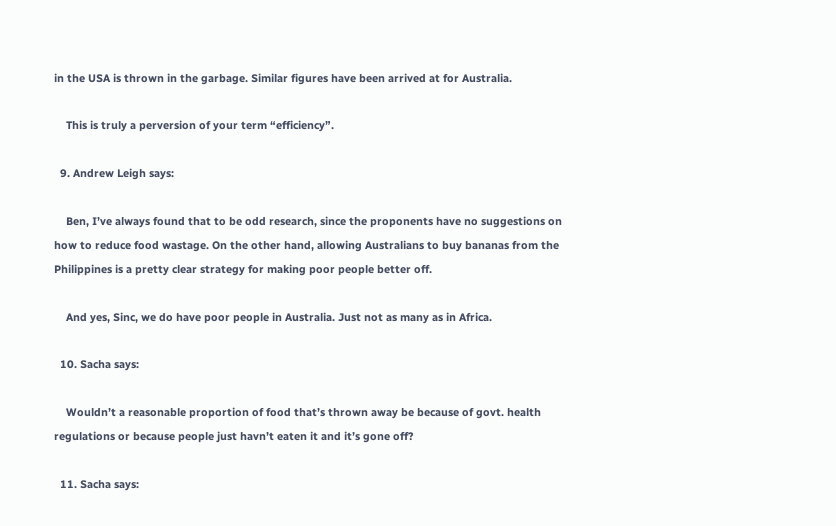in the USA is thrown in the garbage. Similar figures have been arrived at for Australia.

    This is truly a perversion of your term “efficiency”.

  9. Andrew Leigh says:

    Ben, I’ve always found that to be odd research, since the proponents have no suggestions on how to reduce food wastage. On the other hand, allowing Australians to buy bananas from the Philippines is a pretty clear strategy for making poor people better off.

    And yes, Sinc, we do have poor people in Australia. Just not as many as in Africa.

  10. Sacha says:

    Wouldn’t a reasonable proportion of food that’s thrown away be because of govt. health regulations or because people just havn’t eaten it and it’s gone off?

  11. Sacha says: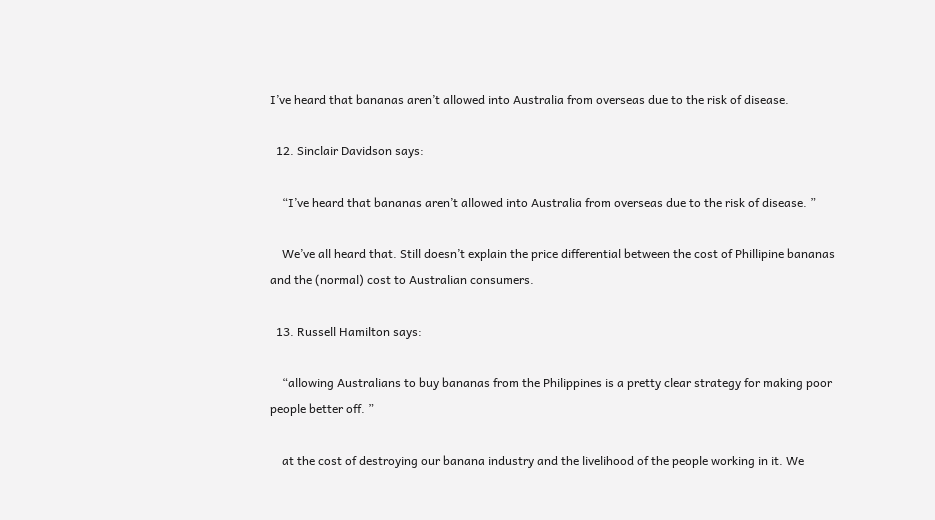I’ve heard that bananas aren’t allowed into Australia from overseas due to the risk of disease.

  12. Sinclair Davidson says:

    “I’ve heard that bananas aren’t allowed into Australia from overseas due to the risk of disease. ”

    We’ve all heard that. Still doesn’t explain the price differential between the cost of Phillipine bananas and the (normal) cost to Australian consumers.

  13. Russell Hamilton says:

    “allowing Australians to buy bananas from the Philippines is a pretty clear strategy for making poor people better off. ”

    at the cost of destroying our banana industry and the livelihood of the people working in it. We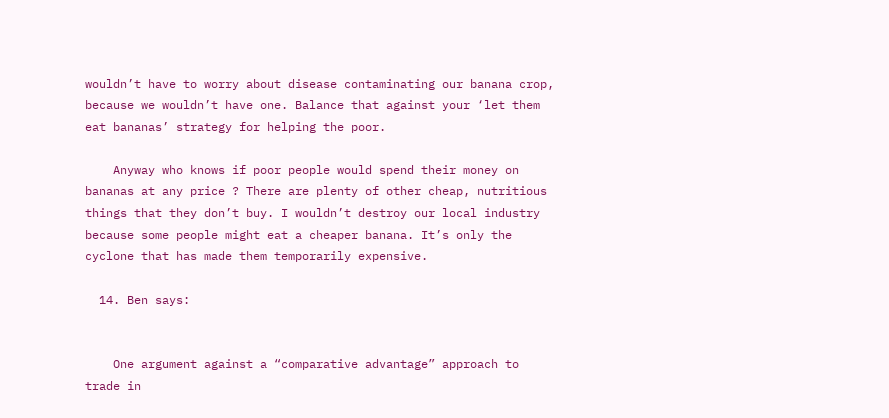wouldn’t have to worry about disease contaminating our banana crop, because we wouldn’t have one. Balance that against your ‘let them eat bananas’ strategy for helping the poor.

    Anyway who knows if poor people would spend their money on bananas at any price ? There are plenty of other cheap, nutritious things that they don’t buy. I wouldn’t destroy our local industry because some people might eat a cheaper banana. It’s only the cyclone that has made them temporarily expensive.

  14. Ben says:


    One argument against a “comparative advantage” approach to trade in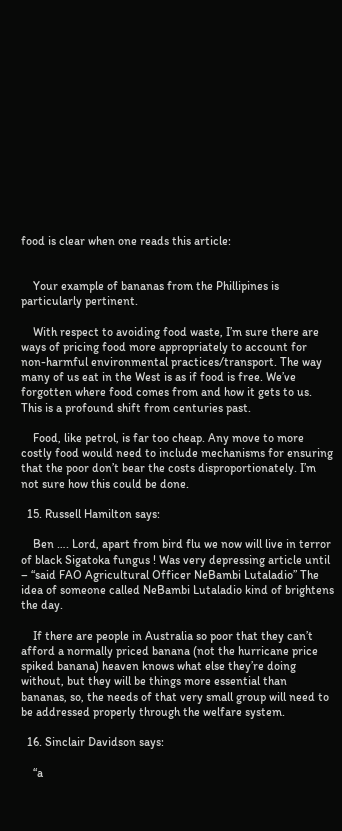food is clear when one reads this article:


    Your example of bananas from the Phillipines is particularly pertinent.

    With respect to avoiding food waste, I’m sure there are ways of pricing food more appropriately to account for non-harmful environmental practices/transport. The way many of us eat in the West is as if food is free. We’ve forgotten where food comes from and how it gets to us. This is a profound shift from centuries past.

    Food, like petrol, is far too cheap. Any move to more costly food would need to include mechanisms for ensuring that the poor don’t bear the costs disproportionately. I’m not sure how this could be done.

  15. Russell Hamilton says:

    Ben …. Lord, apart from bird flu we now will live in terror of black Sigatoka fungus ! Was very depressing article until – “said FAO Agricultural Officer NeBambi Lutaladio” The idea of someone called NeBambi Lutaladio kind of brightens the day.

    If there are people in Australia so poor that they can’t afford a normally priced banana (not the hurricane price spiked banana) heaven knows what else they’re doing without, but they will be things more essential than bananas, so, the needs of that very small group will need to be addressed properly through the welfare system.

  16. Sinclair Davidson says:

    “a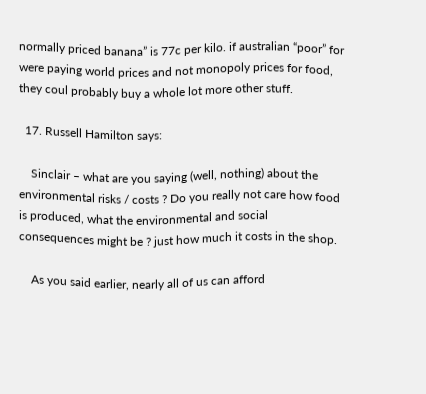normally priced banana” is 77c per kilo. if australian “poor” for were paying world prices and not monopoly prices for food, they coul probably buy a whole lot more other stuff.

  17. Russell Hamilton says:

    Sinclair – what are you saying (well, nothing) about the environmental risks / costs ? Do you really not care how food is produced, what the environmental and social consequences might be ? just how much it costs in the shop.

    As you said earlier, nearly all of us can afford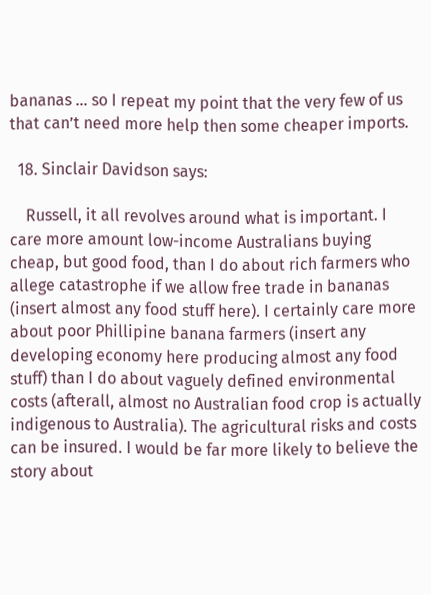bananas … so I repeat my point that the very few of us that can’t need more help then some cheaper imports.

  18. Sinclair Davidson says:

    Russell, it all revolves around what is important. I care more amount low-income Australians buying cheap, but good food, than I do about rich farmers who allege catastrophe if we allow free trade in bananas (insert almost any food stuff here). I certainly care more about poor Phillipine banana farmers (insert any developing economy here producing almost any food stuff) than I do about vaguely defined environmental costs (afterall, almost no Australian food crop is actually indigenous to Australia). The agricultural risks and costs can be insured. I would be far more likely to believe the story about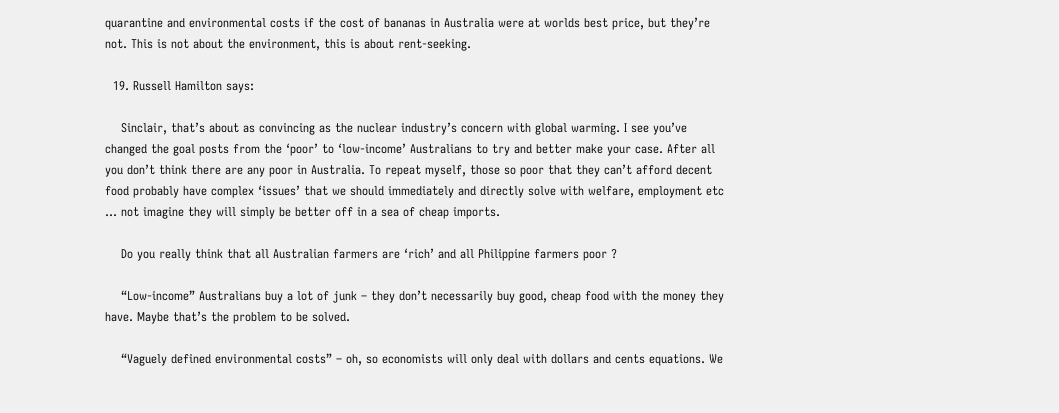quarantine and environmental costs if the cost of bananas in Australia were at worlds best price, but they’re not. This is not about the environment, this is about rent-seeking.

  19. Russell Hamilton says:

    Sinclair, that’s about as convincing as the nuclear industry’s concern with global warming. I see you’ve changed the goal posts from the ‘poor’ to ‘low-income’ Australians to try and better make your case. After all you don’t think there are any poor in Australia. To repeat myself, those so poor that they can’t afford decent food probably have complex ‘issues’ that we should immediately and directly solve with welfare, employment etc … not imagine they will simply be better off in a sea of cheap imports.

    Do you really think that all Australian farmers are ‘rich’ and all Philippine farmers poor ?

    “Low-income” Australians buy a lot of junk – they don’t necessarily buy good, cheap food with the money they have. Maybe that’s the problem to be solved.

    “Vaguely defined environmental costs” – oh, so economists will only deal with dollars and cents equations. We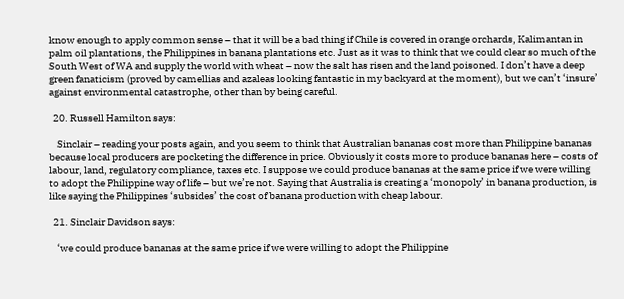know enough to apply common sense – that it will be a bad thing if Chile is covered in orange orchards, Kalimantan in palm oil plantations, the Philippines in banana plantations etc. Just as it was to think that we could clear so much of the South West of WA and supply the world with wheat – now the salt has risen and the land poisoned. I don’t have a deep green fanaticism (proved by camellias and azaleas looking fantastic in my backyard at the moment), but we can’t ‘insure’ against environmental catastrophe, other than by being careful.

  20. Russell Hamilton says:

    Sinclair – reading your posts again, and you seem to think that Australian bananas cost more than Philippine bananas because local producers are pocketing the difference in price. Obviously it costs more to produce bananas here – costs of labour, land, regulatory compliance, taxes etc. I suppose we could produce bananas at the same price if we were willing to adopt the Philippine way of life – but we’re not. Saying that Australia is creating a ‘monopoly’ in banana production, is like saying the Philippines ‘subsides’ the cost of banana production with cheap labour.

  21. Sinclair Davidson says:

    ‘we could produce bananas at the same price if we were willing to adopt the Philippine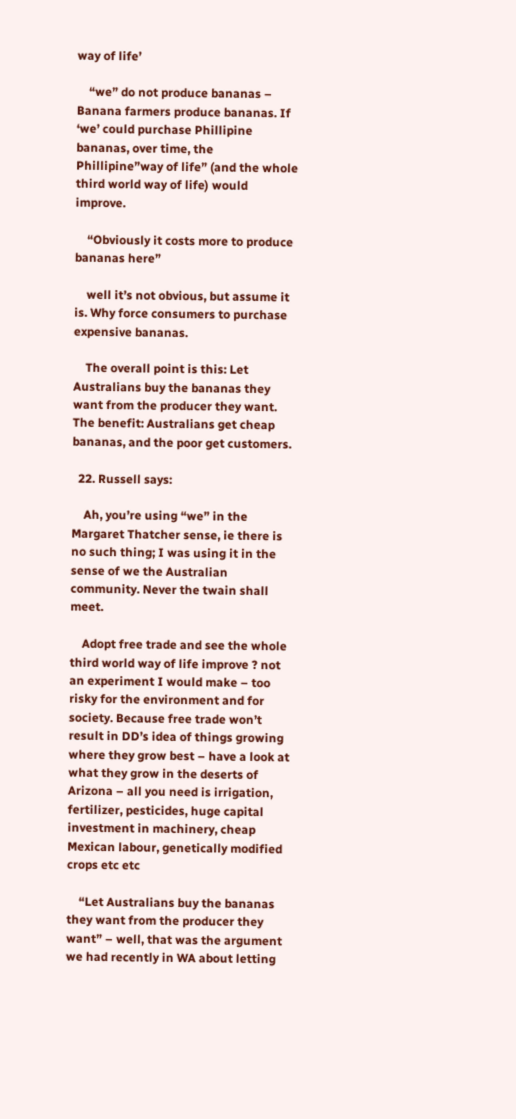way of life’

    “we” do not produce bananas – Banana farmers produce bananas. If ‘we’ could purchase Phillipine bananas, over time, the Phillipine”way of life” (and the whole third world way of life) would improve.

    “Obviously it costs more to produce bananas here”

    well it’s not obvious, but assume it is. Why force consumers to purchase expensive bananas.

    The overall point is this: Let Australians buy the bananas they want from the producer they want. The benefit: Australians get cheap bananas, and the poor get customers.

  22. Russell says:

    Ah, you’re using “we” in the Margaret Thatcher sense, ie there is no such thing; I was using it in the sense of we the Australian community. Never the twain shall meet.

    Adopt free trade and see the whole third world way of life improve ? not an experiment I would make – too risky for the environment and for society. Because free trade won’t result in DD’s idea of things growing where they grow best – have a look at what they grow in the deserts of Arizona – all you need is irrigation, fertilizer, pesticides, huge capital investment in machinery, cheap Mexican labour, genetically modified crops etc etc

    “Let Australians buy the bananas they want from the producer they want” – well, that was the argument we had recently in WA about letting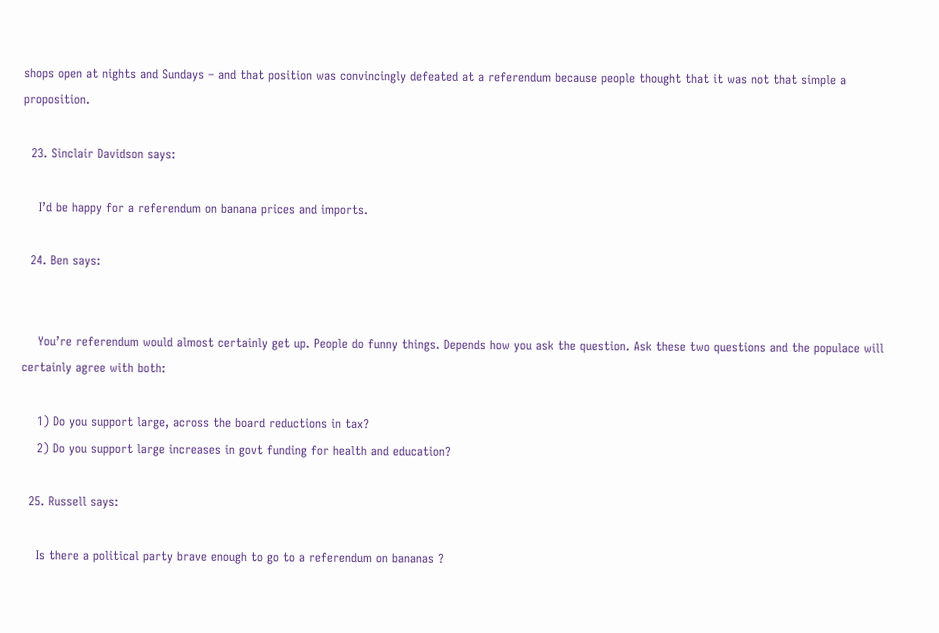shops open at nights and Sundays – and that position was convincingly defeated at a referendum because people thought that it was not that simple a proposition.

  23. Sinclair Davidson says:

    I’d be happy for a referendum on banana prices and imports.

  24. Ben says:


    You’re referendum would almost certainly get up. People do funny things. Depends how you ask the question. Ask these two questions and the populace will certainly agree with both:

    1) Do you support large, across the board reductions in tax?
    2) Do you support large increases in govt funding for health and education?

  25. Russell says:

    Is there a political party brave enough to go to a referendum on bananas ?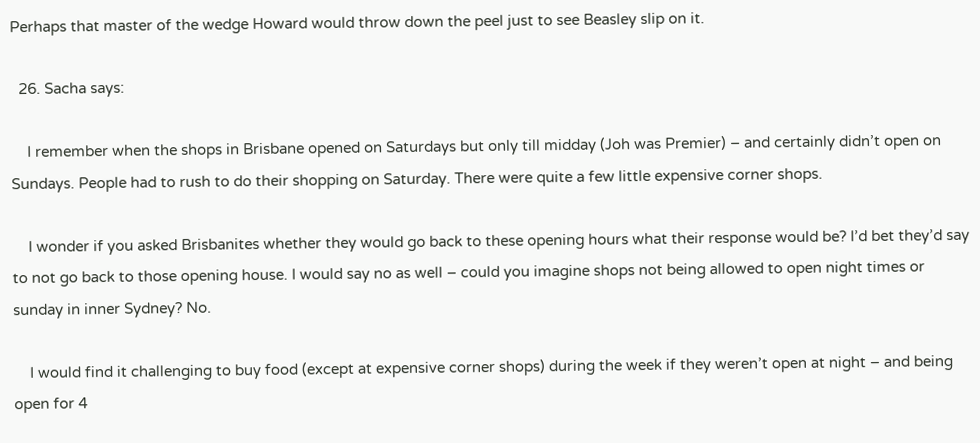Perhaps that master of the wedge Howard would throw down the peel just to see Beasley slip on it.

  26. Sacha says:

    I remember when the shops in Brisbane opened on Saturdays but only till midday (Joh was Premier) – and certainly didn’t open on Sundays. People had to rush to do their shopping on Saturday. There were quite a few little expensive corner shops.

    I wonder if you asked Brisbanites whether they would go back to these opening hours what their response would be? I’d bet they’d say to not go back to those opening house. I would say no as well – could you imagine shops not being allowed to open night times or sunday in inner Sydney? No.

    I would find it challenging to buy food (except at expensive corner shops) during the week if they weren’t open at night – and being open for 4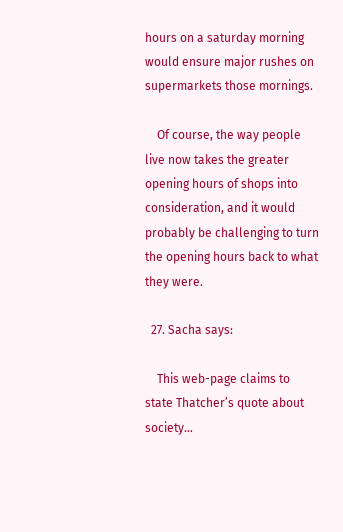hours on a saturday morning would ensure major rushes on supermarkets those mornings.

    Of course, the way people live now takes the greater opening hours of shops into consideration, and it would probably be challenging to turn the opening hours back to what they were.

  27. Sacha says:

    This web-page claims to state Thatcher’s quote about society…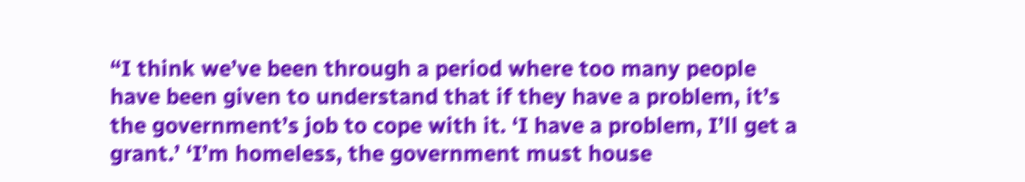“I think we’ve been through a period where too many people have been given to understand that if they have a problem, it’s the government’s job to cope with it. ‘I have a problem, I’ll get a grant.’ ‘I’m homeless, the government must house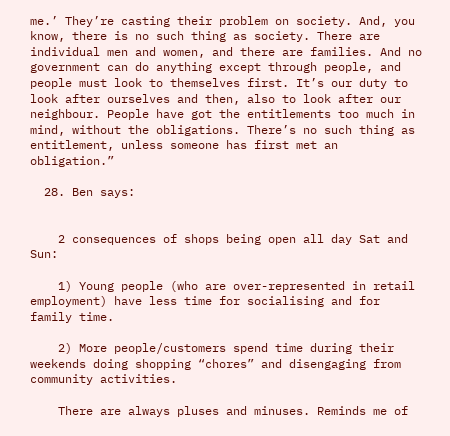me.’ They’re casting their problem on society. And, you know, there is no such thing as society. There are individual men and women, and there are families. And no government can do anything except through people, and people must look to themselves first. It’s our duty to look after ourselves and then, also to look after our neighbour. People have got the entitlements too much in mind, without the obligations. There’s no such thing as entitlement, unless someone has first met an obligation.”

  28. Ben says:


    2 consequences of shops being open all day Sat and Sun:

    1) Young people (who are over-represented in retail employment) have less time for socialising and for family time.

    2) More people/customers spend time during their weekends doing shopping “chores” and disengaging from community activities.

    There are always pluses and minuses. Reminds me of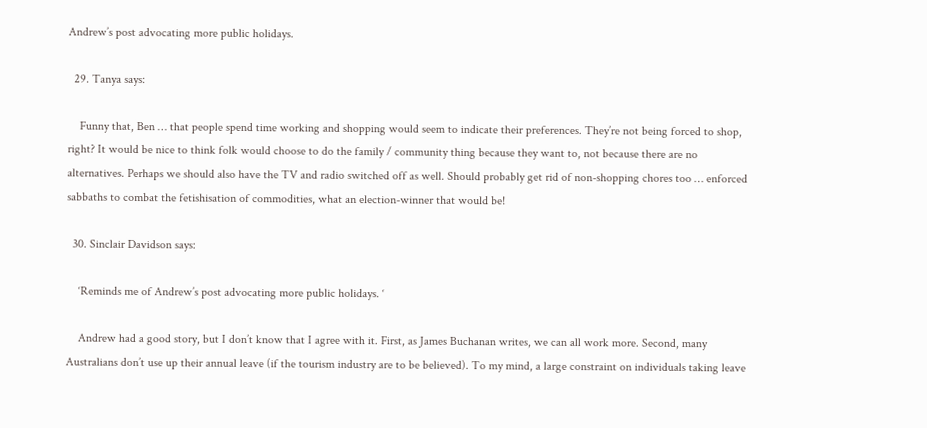Andrew’s post advocating more public holidays.

  29. Tanya says:

    Funny that, Ben … that people spend time working and shopping would seem to indicate their preferences. They’re not being forced to shop, right? It would be nice to think folk would choose to do the family / community thing because they want to, not because there are no alternatives. Perhaps we should also have the TV and radio switched off as well. Should probably get rid of non-shopping chores too … enforced sabbaths to combat the fetishisation of commodities, what an election-winner that would be!

  30. Sinclair Davidson says:

    ‘Reminds me of Andrew’s post advocating more public holidays. ‘

    Andrew had a good story, but I don’t know that I agree with it. First, as James Buchanan writes, we can all work more. Second, many Australians don’t use up their annual leave (if the tourism industry are to be believed). To my mind, a large constraint on individuals taking leave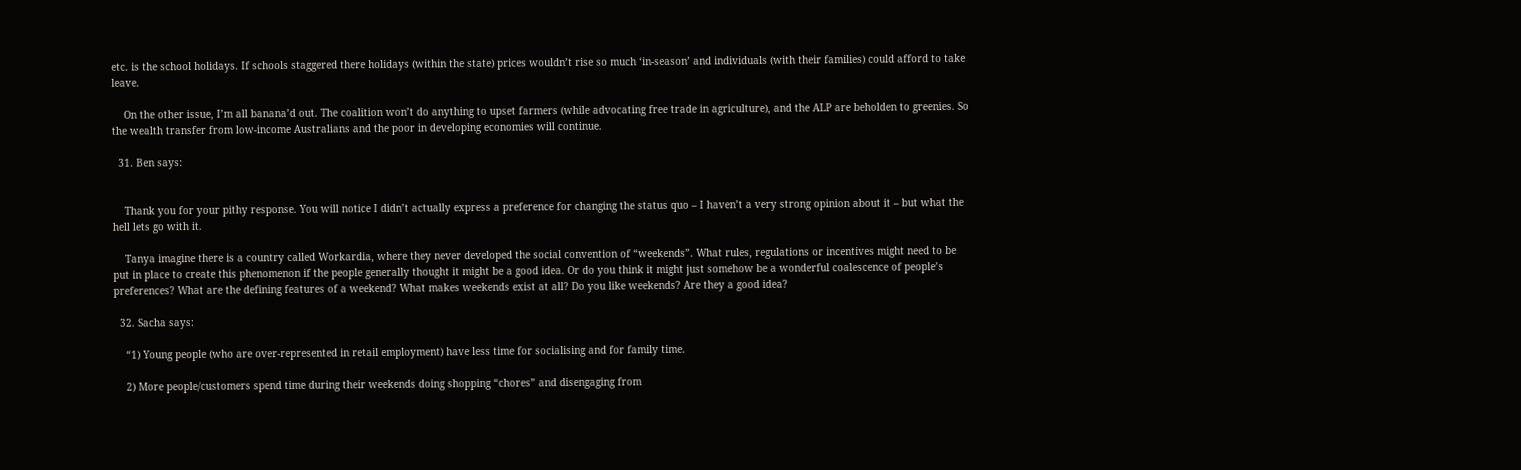etc. is the school holidays. If schools staggered there holidays (within the state) prices wouldn’t rise so much ‘in-season’ and individuals (with their families) could afford to take leave.

    On the other issue, I’m all banana’d out. The coalition won’t do anything to upset farmers (while advocating free trade in agriculture), and the ALP are beholden to greenies. So the wealth transfer from low-income Australians and the poor in developing economies will continue.

  31. Ben says:


    Thank you for your pithy response. You will notice I didn’t actually express a preference for changing the status quo – I haven’t a very strong opinion about it – but what the hell lets go with it.

    Tanya imagine there is a country called Workardia, where they never developed the social convention of “weekends”. What rules, regulations or incentives might need to be put in place to create this phenomenon if the people generally thought it might be a good idea. Or do you think it might just somehow be a wonderful coalescence of people’s preferences? What are the defining features of a weekend? What makes weekends exist at all? Do you like weekends? Are they a good idea?

  32. Sacha says:

    “1) Young people (who are over-represented in retail employment) have less time for socialising and for family time.

    2) More people/customers spend time during their weekends doing shopping “chores” and disengaging from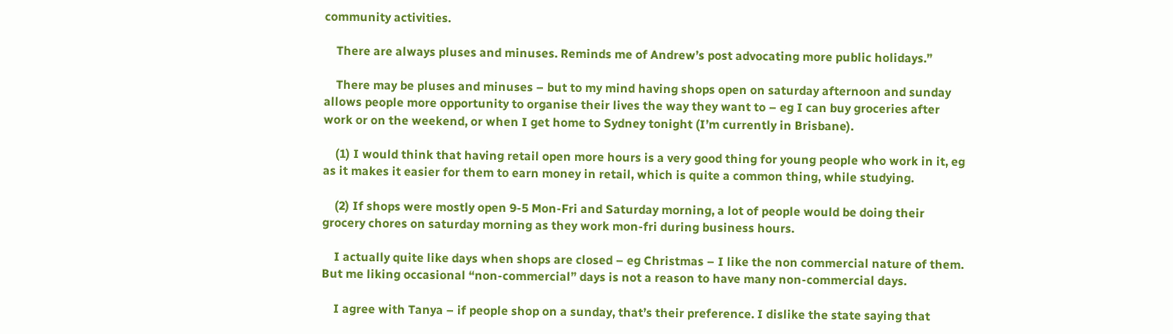community activities.

    There are always pluses and minuses. Reminds me of Andrew’s post advocating more public holidays.”

    There may be pluses and minuses – but to my mind having shops open on saturday afternoon and sunday allows people more opportunity to organise their lives the way they want to – eg I can buy groceries after work or on the weekend, or when I get home to Sydney tonight (I’m currently in Brisbane).

    (1) I would think that having retail open more hours is a very good thing for young people who work in it, eg as it makes it easier for them to earn money in retail, which is quite a common thing, while studying.

    (2) If shops were mostly open 9-5 Mon-Fri and Saturday morning, a lot of people would be doing their grocery chores on saturday morning as they work mon-fri during business hours.

    I actually quite like days when shops are closed – eg Christmas – I like the non commercial nature of them. But me liking occasional “non-commercial” days is not a reason to have many non-commercial days.

    I agree with Tanya – if people shop on a sunday, that’s their preference. I dislike the state saying that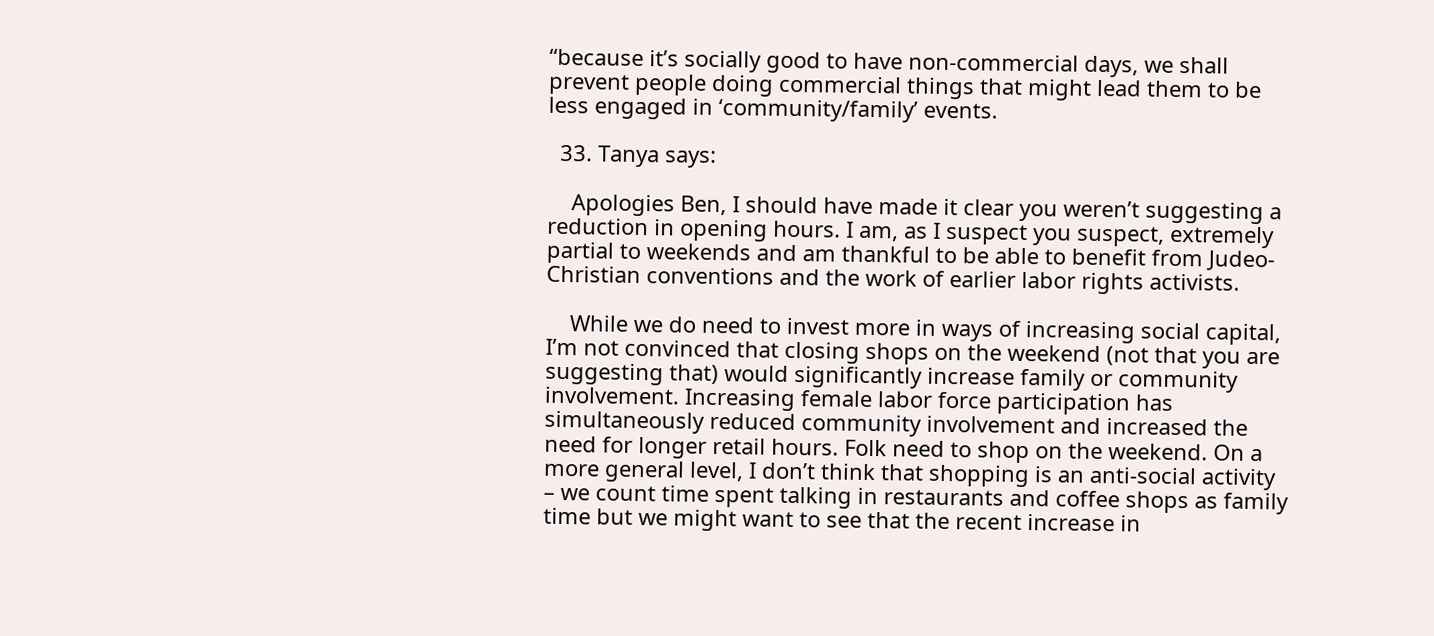“because it’s socially good to have non-commercial days, we shall prevent people doing commercial things that might lead them to be less engaged in ‘community/family’ events.

  33. Tanya says:

    Apologies Ben, I should have made it clear you weren’t suggesting a reduction in opening hours. I am, as I suspect you suspect, extremely partial to weekends and am thankful to be able to benefit from Judeo-Christian conventions and the work of earlier labor rights activists.

    While we do need to invest more in ways of increasing social capital, I’m not convinced that closing shops on the weekend (not that you are suggesting that) would significantly increase family or community involvement. Increasing female labor force participation has simultaneously reduced community involvement and increased the need for longer retail hours. Folk need to shop on the weekend. On a more general level, I don’t think that shopping is an anti-social activity – we count time spent talking in restaurants and coffee shops as family time but we might want to see that the recent increase in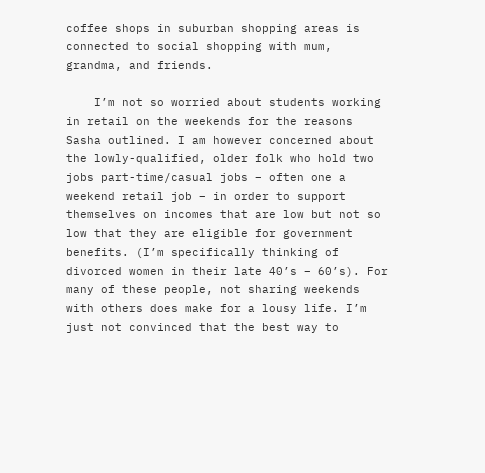coffee shops in suburban shopping areas is connected to social shopping with mum, grandma, and friends.

    I’m not so worried about students working in retail on the weekends for the reasons Sasha outlined. I am however concerned about the lowly-qualified, older folk who hold two jobs part-time/casual jobs – often one a weekend retail job – in order to support themselves on incomes that are low but not so low that they are eligible for government benefits. (I’m specifically thinking of divorced women in their late 40’s – 60’s). For many of these people, not sharing weekends with others does make for a lousy life. I’m just not convinced that the best way to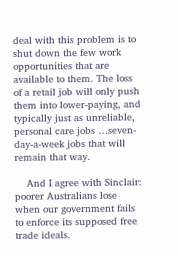deal with this problem is to shut down the few work opportunities that are available to them. The loss of a retail job will only push them into lower-paying, and typically just as unreliable, personal care jobs …seven-day-a-week jobs that will remain that way.

    And I agree with Sinclair: poorer Australians lose when our government fails to enforce its supposed free trade ideals.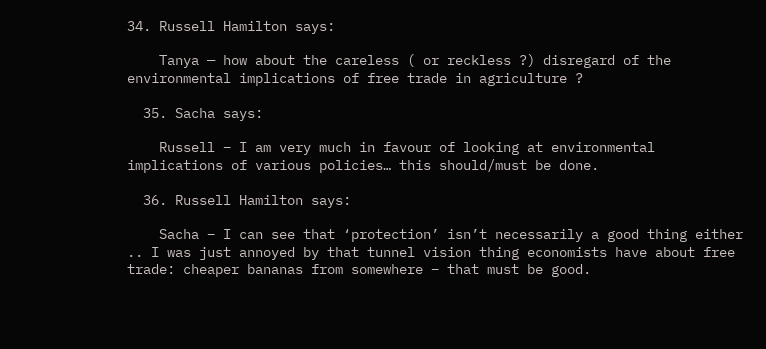34. Russell Hamilton says:

    Tanya — how about the careless ( or reckless ?) disregard of the environmental implications of free trade in agriculture ?

  35. Sacha says:

    Russell – I am very much in favour of looking at environmental implications of various policies… this should/must be done.

  36. Russell Hamilton says:

    Sacha – I can see that ‘protection’ isn’t necessarily a good thing either .. I was just annoyed by that tunnel vision thing economists have about free trade: cheaper bananas from somewhere – that must be good.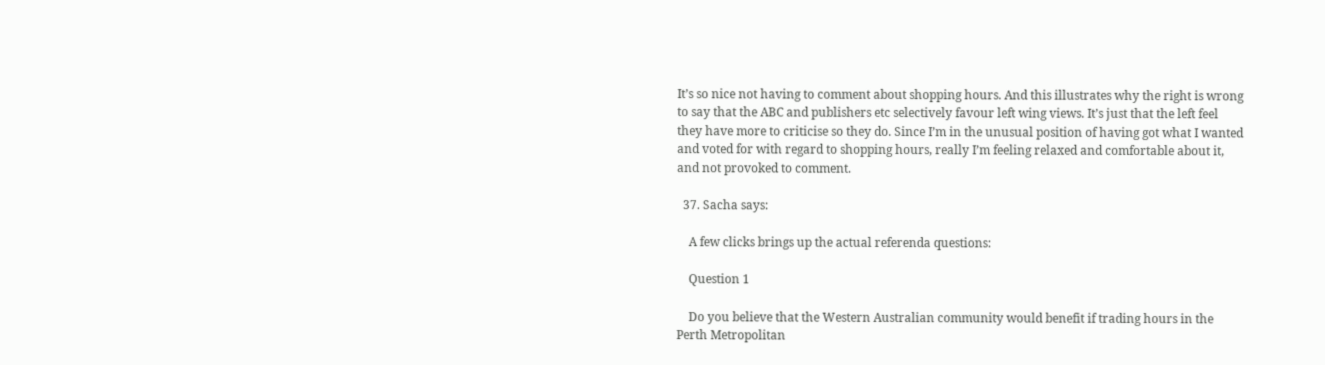It’s so nice not having to comment about shopping hours. And this illustrates why the right is wrong to say that the ABC and publishers etc selectively favour left wing views. It’s just that the left feel they have more to criticise so they do. Since I’m in the unusual position of having got what I wanted and voted for with regard to shopping hours, really I’m feeling relaxed and comfortable about it, and not provoked to comment.

  37. Sacha says:

    A few clicks brings up the actual referenda questions:

    Question 1

    Do you believe that the Western Australian community would benefit if trading hours in the Perth Metropolitan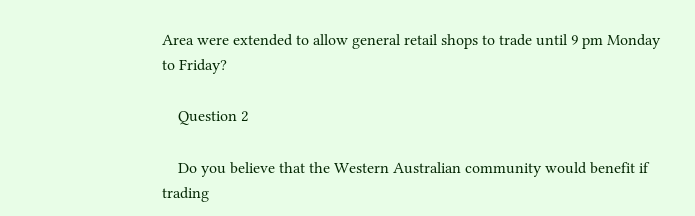Area were extended to allow general retail shops to trade until 9 pm Monday to Friday?

    Question 2

    Do you believe that the Western Australian community would benefit if trading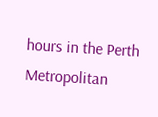hours in the Perth Metropolitan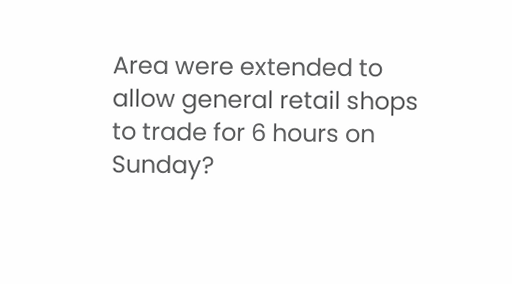Area were extended to allow general retail shops to trade for 6 hours on Sunday?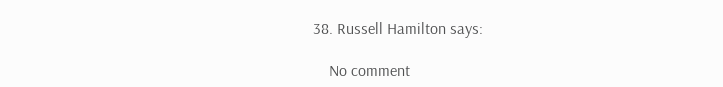38. Russell Hamilton says:

    No comment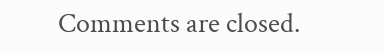Comments are closed.